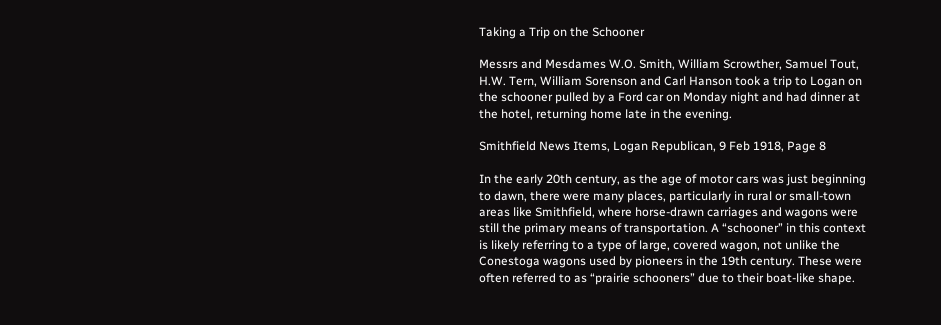Taking a Trip on the Schooner

Messrs and Mesdames W.O. Smith, William Scrowther, Samuel Tout, H.W. Tern, William Sorenson and Carl Hanson took a trip to Logan on the schooner pulled by a Ford car on Monday night and had dinner at the hotel, returning home late in the evening.

Smithfield News Items, Logan Republican, 9 Feb 1918, Page 8

In the early 20th century, as the age of motor cars was just beginning to dawn, there were many places, particularly in rural or small-town areas like Smithfield, where horse-drawn carriages and wagons were still the primary means of transportation. A “schooner” in this context is likely referring to a type of large, covered wagon, not unlike the Conestoga wagons used by pioneers in the 19th century. These were often referred to as “prairie schooners” due to their boat-like shape.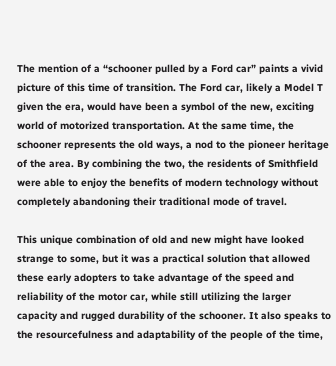The mention of a “schooner pulled by a Ford car” paints a vivid picture of this time of transition. The Ford car, likely a Model T given the era, would have been a symbol of the new, exciting world of motorized transportation. At the same time, the schooner represents the old ways, a nod to the pioneer heritage of the area. By combining the two, the residents of Smithfield were able to enjoy the benefits of modern technology without completely abandoning their traditional mode of travel.

This unique combination of old and new might have looked strange to some, but it was a practical solution that allowed these early adopters to take advantage of the speed and reliability of the motor car, while still utilizing the larger capacity and rugged durability of the schooner. It also speaks to the resourcefulness and adaptability of the people of the time,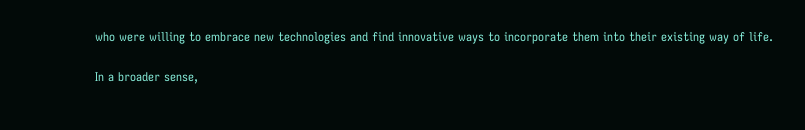who were willing to embrace new technologies and find innovative ways to incorporate them into their existing way of life.

In a broader sense,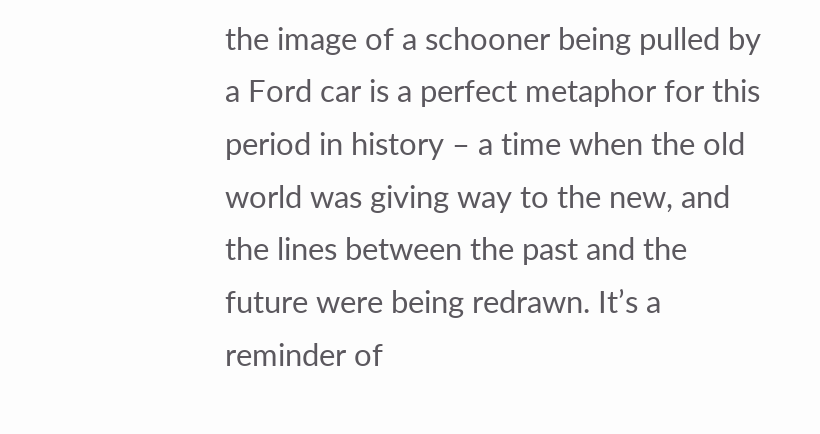the image of a schooner being pulled by a Ford car is a perfect metaphor for this period in history – a time when the old world was giving way to the new, and the lines between the past and the future were being redrawn. It’s a reminder of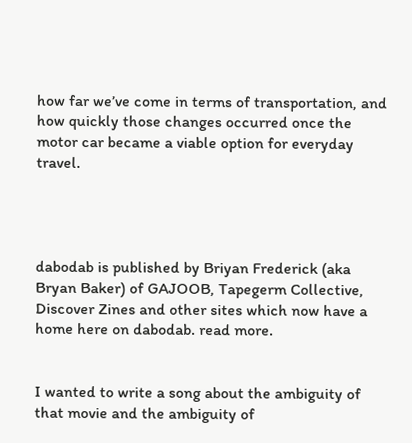how far we’ve come in terms of transportation, and how quickly those changes occurred once the motor car became a viable option for everyday travel.




dabodab is published by Briyan Frederick (aka Bryan Baker) of GAJOOB, Tapegerm Collective, Discover Zines and other sites which now have a home here on dabodab. read more.


I wanted to write a song about the ambiguity of that movie and the ambiguity of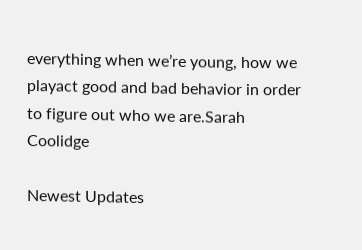everything when we’re young, how we playact good and bad behavior in order to figure out who we are.Sarah Coolidge

Newest Updates